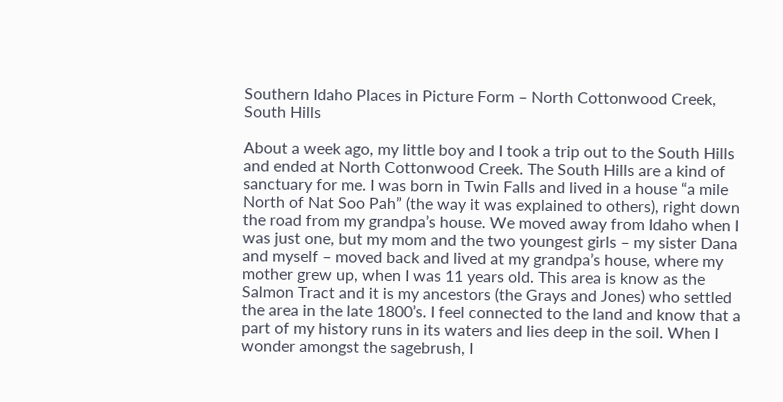Southern Idaho Places in Picture Form – North Cottonwood Creek, South Hills

About a week ago, my little boy and I took a trip out to the South Hills and ended at North Cottonwood Creek. The South Hills are a kind of sanctuary for me. I was born in Twin Falls and lived in a house “a mile North of Nat Soo Pah” (the way it was explained to others), right down the road from my grandpa’s house. We moved away from Idaho when I was just one, but my mom and the two youngest girls – my sister Dana and myself – moved back and lived at my grandpa’s house, where my mother grew up, when I was 11 years old. This area is know as the Salmon Tract and it is my ancestors (the Grays and Jones) who settled the area in the late 1800’s. I feel connected to the land and know that a part of my history runs in its waters and lies deep in the soil. When I wonder amongst the sagebrush, I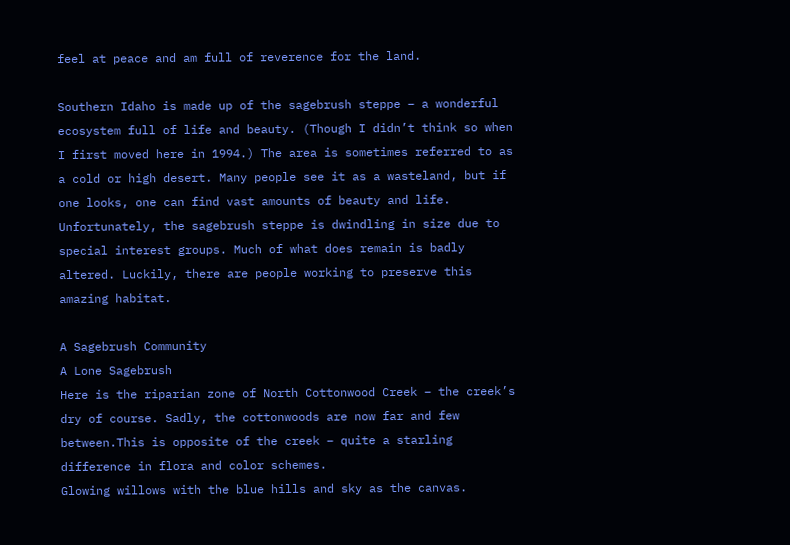feel at peace and am full of reverence for the land.

Southern Idaho is made up of the sagebrush steppe – a wonderful ecosystem full of life and beauty. (Though I didn’t think so when I first moved here in 1994.) The area is sometimes referred to as a cold or high desert. Many people see it as a wasteland, but if one looks, one can find vast amounts of beauty and life. Unfortunately, the sagebrush steppe is dwindling in size due to special interest groups. Much of what does remain is badly altered. Luckily, there are people working to preserve this amazing habitat.

A Sagebrush Community
A Lone Sagebrush
Here is the riparian zone of North Cottonwood Creek – the creek’s dry of course. Sadly, the cottonwoods are now far and few between.This is opposite of the creek – quite a starling difference in flora and color schemes.
Glowing willows with the blue hills and sky as the canvas.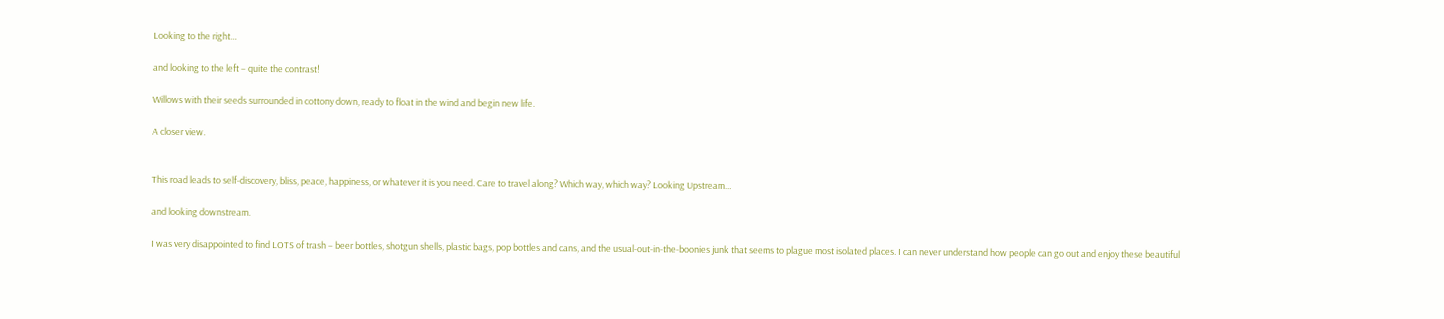Looking to the right…

and looking to the left – quite the contrast!

Willows with their seeds surrounded in cottony down, ready to float in the wind and begin new life.

A closer view.


This road leads to self-discovery, bliss, peace, happiness, or whatever it is you need. Care to travel along? Which way, which way? Looking Upstream…

and looking downstream.

I was very disappointed to find LOTS of trash – beer bottles, shotgun shells, plastic bags, pop bottles and cans, and the usual-out-in-the-boonies junk that seems to plague most isolated places. I can never understand how people can go out and enjoy these beautiful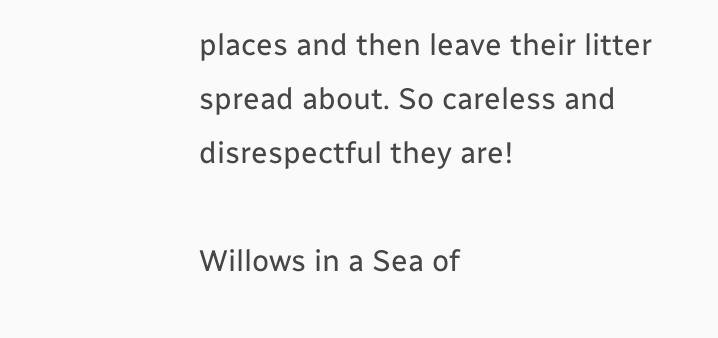places and then leave their litter spread about. So careless and disrespectful they are!

Willows in a Sea of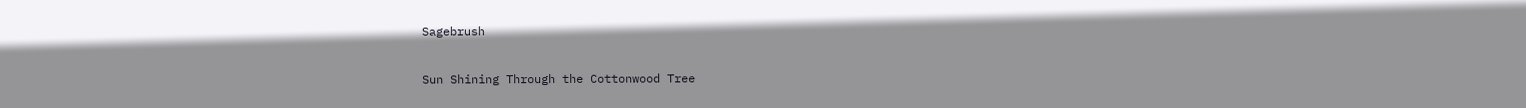Sagebrush

Sun Shining Through the Cottonwood Tree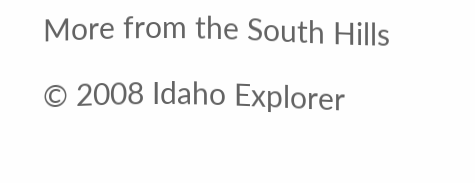More from the South Hills

© 2008 Idaho Explorer